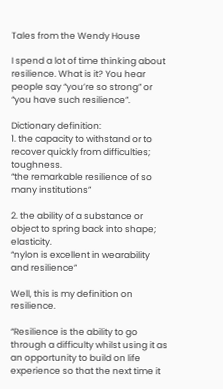Tales from the Wendy House

I spend a lot of time thinking about resilience. What is it? You hear people say “you’re so strong” or “you have such resilience”.

Dictionary definition:
1. the capacity to withstand or to recover quickly from difficulties; toughness.
“the remarkable resilience of so many institutions”

2. the ability of a substance or object to spring back into shape; elasticity.
“nylon is excellent in wearability and resilience”

Well, this is my definition on resilience.

“Resilience is the ability to go through a difficulty whilst using it as an opportunity to build on life experience so that the next time it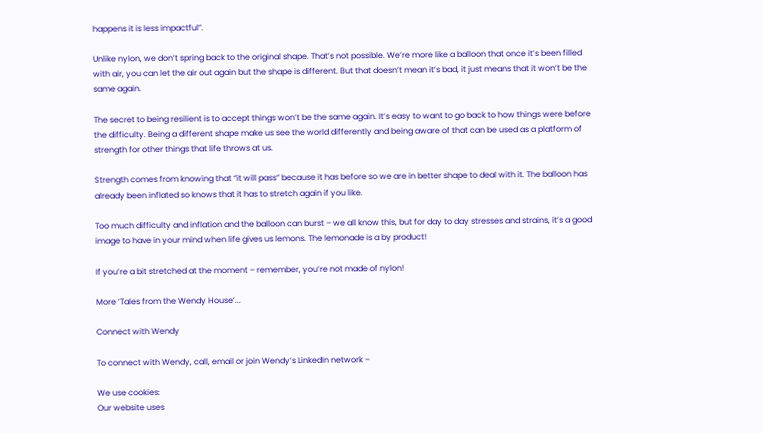happens it is less impactful”.

Unlike nylon, we don’t spring back to the original shape. That’s not possible. We’re more like a balloon that once it’s been filled with air, you can let the air out again but the shape is different. But that doesn’t mean it’s bad, it just means that it won’t be the same again.

The secret to being resilient is to accept things won’t be the same again. It’s easy to want to go back to how things were before the difficulty. Being a different shape make us see the world differently and being aware of that can be used as a platform of strength for other things that life throws at us.

Strength comes from knowing that “it will pass” because it has before so we are in better shape to deal with it. The balloon has already been inflated so knows that it has to stretch again if you like.

Too much difficulty and inflation and the balloon can burst – we all know this, but for day to day stresses and strains, it’s a good image to have in your mind when life gives us lemons. The lemonade is a by product!

If you’re a bit stretched at the moment – remember, you’re not made of nylon!

More ’Tales from the Wendy House’...

Connect with Wendy

To connect with Wendy, call, email or join Wendy’s LinkedIn network –

We use cookies:
Our website uses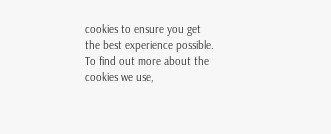cookies to ensure you get the best experience possible. To find out more about the cookies we use,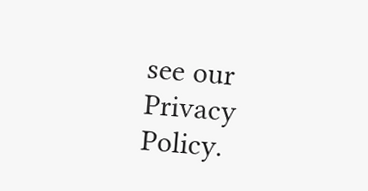see our Privacy Policy.